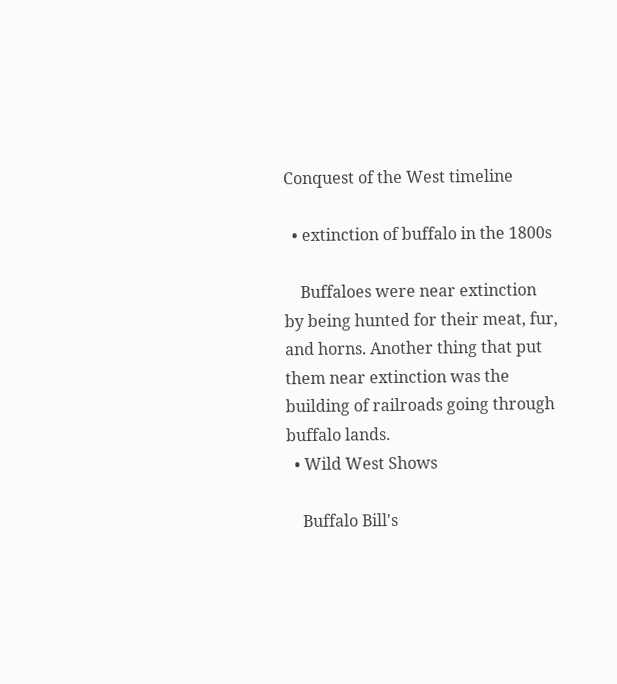Conquest of the West timeline

  • extinction of buffalo in the 1800s

    Buffaloes were near extinction by being hunted for their meat, fur, and horns. Another thing that put them near extinction was the building of railroads going through buffalo lands.
  • Wild West Shows

    Buffalo Bill's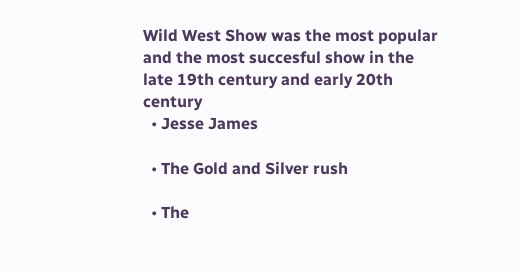Wild West Show was the most popular and the most succesful show in the late 19th century and early 20th century
  • Jesse James

  • The Gold and Silver rush

  • The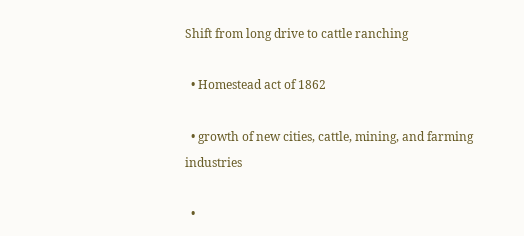Shift from long drive to cattle ranching

  • Homestead act of 1862

  • growth of new cities, cattle, mining, and farming industries

  •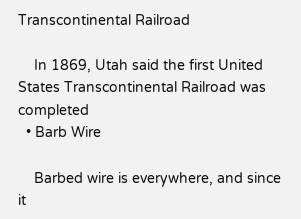Transcontinental Railroad

    In 1869, Utah said the first United States Transcontinental Railroad was completed
  • Barb Wire

    Barbed wire is everywhere, and since it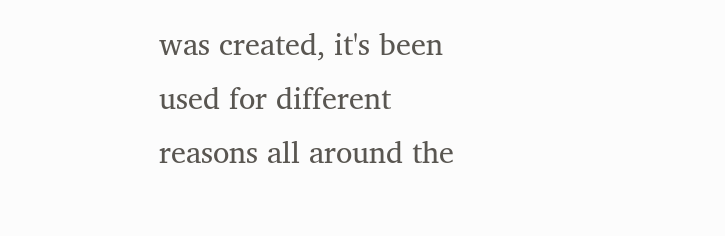was created, it's been used for different reasons all around the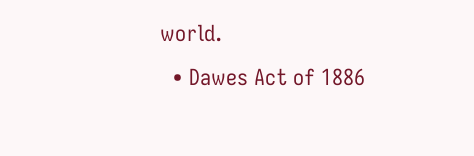world.
  • Dawes Act of 1886